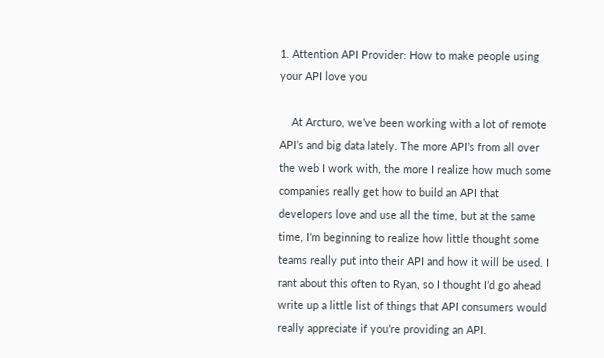1. Attention API Provider: How to make people using your API love you

    At Arcturo, we’ve been working with a lot of remote API’s and big data lately. The more API’s from all over the web I work with, the more I realize how much some companies really get how to build an API that developers love and use all the time, but at the same time, I’m beginning to realize how little thought some teams really put into their API and how it will be used. I rant about this often to Ryan, so I thought I’d go ahead write up a little list of things that API consumers would really appreciate if you’re providing an API.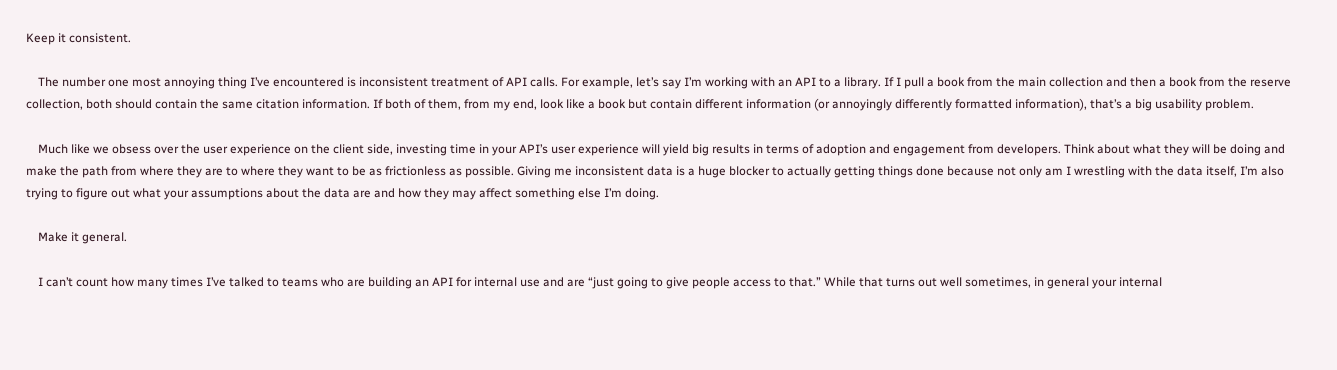Keep it consistent.

    The number one most annoying thing I’ve encountered is inconsistent treatment of API calls. For example, let’s say I’m working with an API to a library. If I pull a book from the main collection and then a book from the reserve collection, both should contain the same citation information. If both of them, from my end, look like a book but contain different information (or annoyingly differently formatted information), that’s a big usability problem.

    Much like we obsess over the user experience on the client side, investing time in your API’s user experience will yield big results in terms of adoption and engagement from developers. Think about what they will be doing and make the path from where they are to where they want to be as frictionless as possible. Giving me inconsistent data is a huge blocker to actually getting things done because not only am I wrestling with the data itself, I’m also trying to figure out what your assumptions about the data are and how they may affect something else I’m doing.

    Make it general.

    I can’t count how many times I’ve talked to teams who are building an API for internal use and are “just going to give people access to that.” While that turns out well sometimes, in general your internal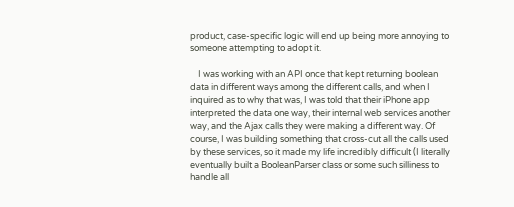product, case-specific logic will end up being more annoying to someone attempting to adopt it.

    I was working with an API once that kept returning boolean data in different ways among the different calls, and when I inquired as to why that was, I was told that their iPhone app interpreted the data one way, their internal web services another way, and the Ajax calls they were making a different way. Of course, I was building something that cross-cut all the calls used by these services, so it made my life incredibly difficult (I literally eventually built a BooleanParser class or some such silliness to handle all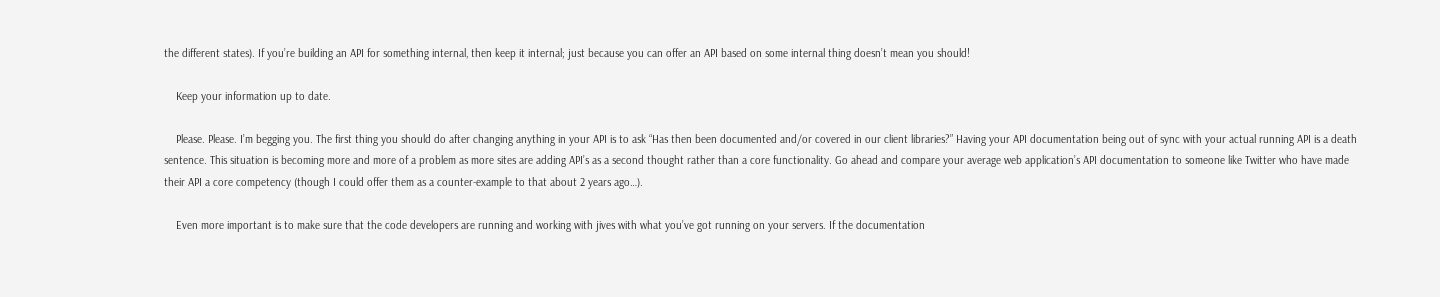the different states). If you’re building an API for something internal, then keep it internal; just because you can offer an API based on some internal thing doesn’t mean you should!

    Keep your information up to date.

    Please. Please. I’m begging you. The first thing you should do after changing anything in your API is to ask “Has then been documented and/or covered in our client libraries?” Having your API documentation being out of sync with your actual running API is a death sentence. This situation is becoming more and more of a problem as more sites are adding API’s as a second thought rather than a core functionality. Go ahead and compare your average web application’s API documentation to someone like Twitter who have made their API a core competency (though I could offer them as a counter-example to that about 2 years ago…).

    Even more important is to make sure that the code developers are running and working with jives with what you’ve got running on your servers. If the documentation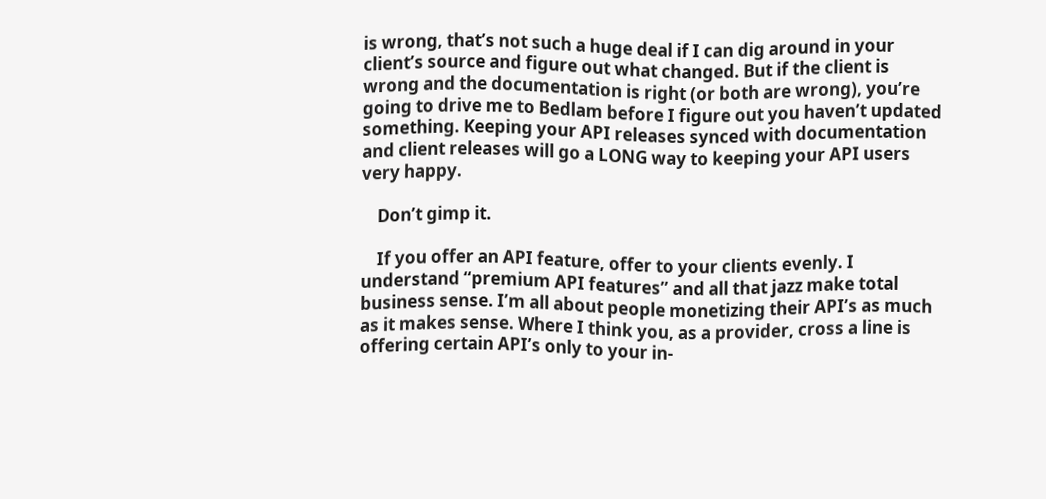is wrong, that’s not such a huge deal if I can dig around in your client’s source and figure out what changed. But if the client is wrong and the documentation is right (or both are wrong), you’re going to drive me to Bedlam before I figure out you haven’t updated something. Keeping your API releases synced with documentation and client releases will go a LONG way to keeping your API users very happy.

    Don’t gimp it.

    If you offer an API feature, offer to your clients evenly. I understand “premium API features” and all that jazz make total business sense. I’m all about people monetizing their API’s as much as it makes sense. Where I think you, as a provider, cross a line is offering certain API’s only to your in-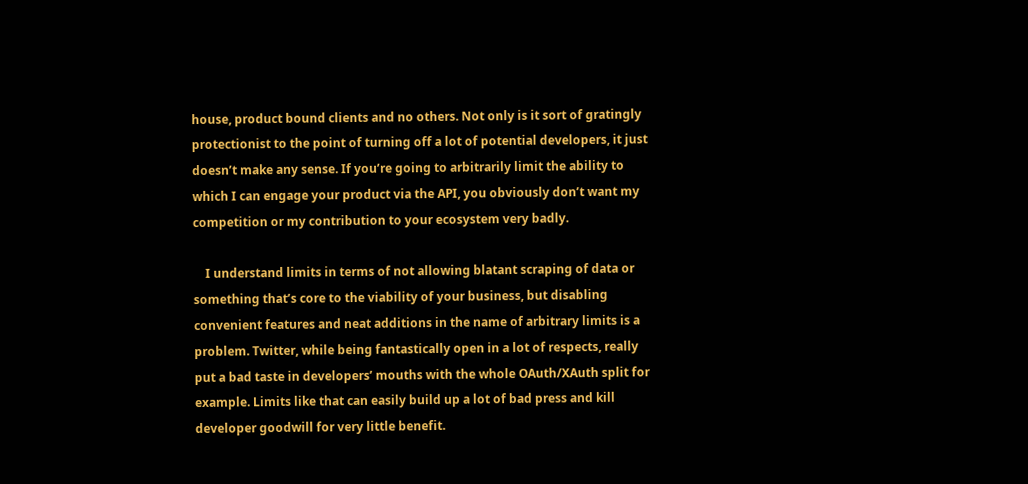house, product bound clients and no others. Not only is it sort of gratingly protectionist to the point of turning off a lot of potential developers, it just doesn’t make any sense. If you’re going to arbitrarily limit the ability to which I can engage your product via the API, you obviously don’t want my competition or my contribution to your ecosystem very badly.

    I understand limits in terms of not allowing blatant scraping of data or something that’s core to the viability of your business, but disabling convenient features and neat additions in the name of arbitrary limits is a problem. Twitter, while being fantastically open in a lot of respects, really put a bad taste in developers’ mouths with the whole OAuth/XAuth split for example. Limits like that can easily build up a lot of bad press and kill developer goodwill for very little benefit.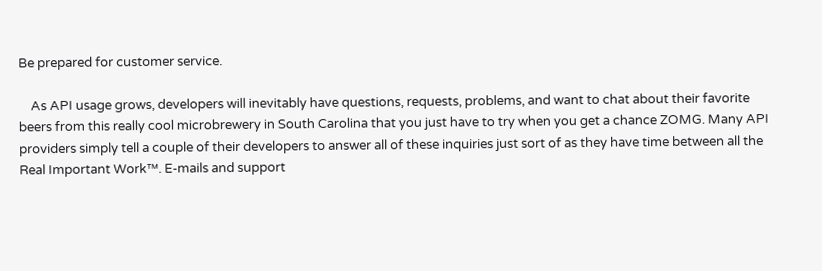Be prepared for customer service.

    As API usage grows, developers will inevitably have questions, requests, problems, and want to chat about their favorite beers from this really cool microbrewery in South Carolina that you just have to try when you get a chance ZOMG. Many API providers simply tell a couple of their developers to answer all of these inquiries just sort of as they have time between all the Real Important Work™. E-mails and support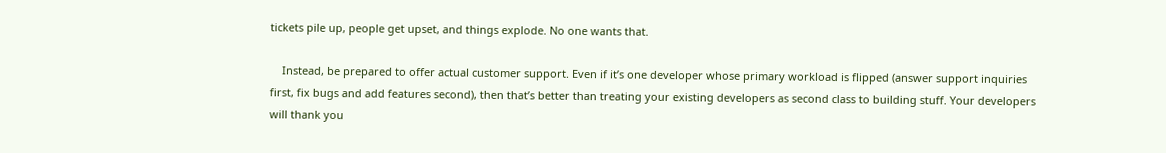tickets pile up, people get upset, and things explode. No one wants that.

    Instead, be prepared to offer actual customer support. Even if it’s one developer whose primary workload is flipped (answer support inquiries first, fix bugs and add features second), then that’s better than treating your existing developers as second class to building stuff. Your developers will thank you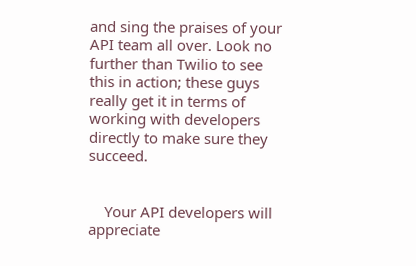and sing the praises of your API team all over. Look no further than Twilio to see this in action; these guys really get it in terms of working with developers directly to make sure they succeed.


    Your API developers will appreciate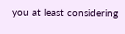you at least considering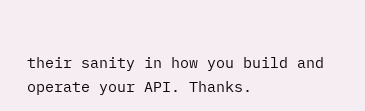their sanity in how you build and operate your API. Thanks.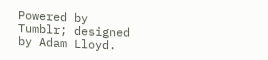Powered by Tumblr; designed by Adam Lloyd.